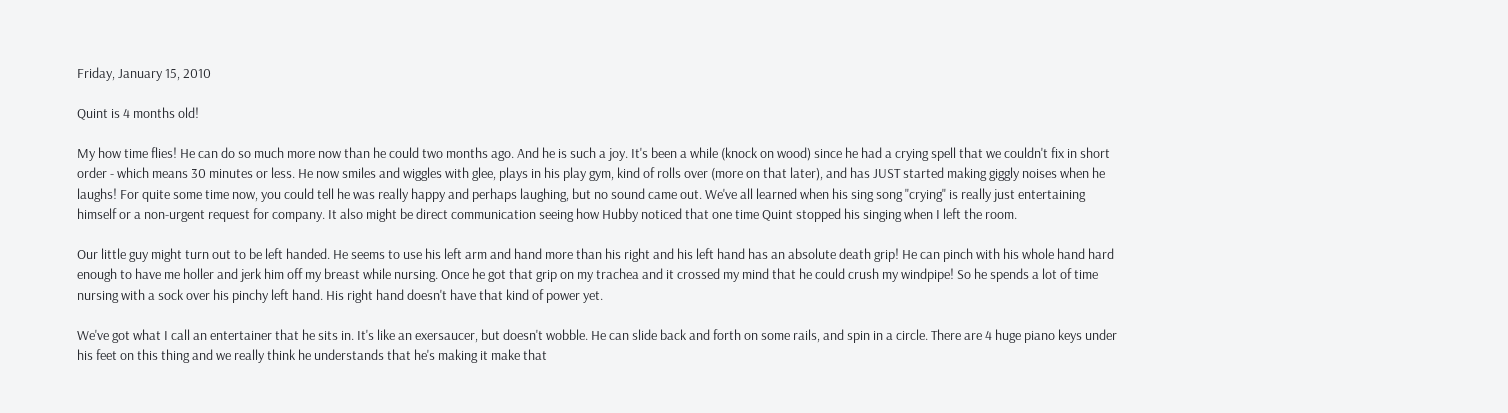Friday, January 15, 2010

Quint is 4 months old!

My how time flies! He can do so much more now than he could two months ago. And he is such a joy. It's been a while (knock on wood) since he had a crying spell that we couldn't fix in short order - which means 30 minutes or less. He now smiles and wiggles with glee, plays in his play gym, kind of rolls over (more on that later), and has JUST started making giggly noises when he laughs! For quite some time now, you could tell he was really happy and perhaps laughing, but no sound came out. We've all learned when his sing song "crying" is really just entertaining himself or a non-urgent request for company. It also might be direct communication seeing how Hubby noticed that one time Quint stopped his singing when I left the room.

Our little guy might turn out to be left handed. He seems to use his left arm and hand more than his right and his left hand has an absolute death grip! He can pinch with his whole hand hard enough to have me holler and jerk him off my breast while nursing. Once he got that grip on my trachea and it crossed my mind that he could crush my windpipe! So he spends a lot of time nursing with a sock over his pinchy left hand. His right hand doesn't have that kind of power yet.

We've got what I call an entertainer that he sits in. It's like an exersaucer, but doesn't wobble. He can slide back and forth on some rails, and spin in a circle. There are 4 huge piano keys under his feet on this thing and we really think he understands that he's making it make that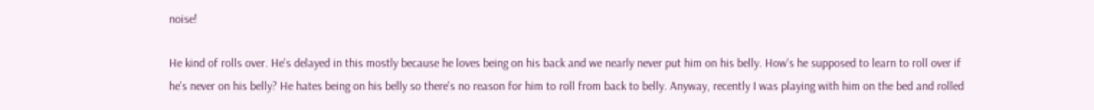noise!

He kind of rolls over. He's delayed in this mostly because he loves being on his back and we nearly never put him on his belly. How's he supposed to learn to roll over if he's never on his belly? He hates being on his belly so there's no reason for him to roll from back to belly. Anyway, recently I was playing with him on the bed and rolled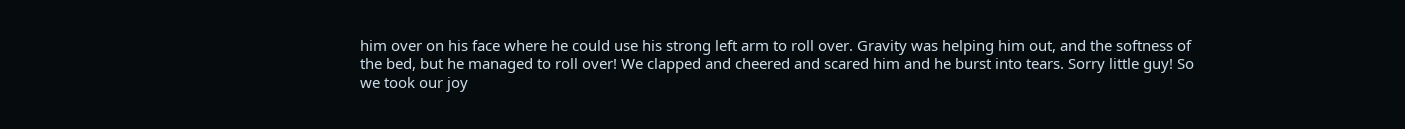him over on his face where he could use his strong left arm to roll over. Gravity was helping him out, and the softness of the bed, but he managed to roll over! We clapped and cheered and scared him and he burst into tears. Sorry little guy! So we took our joy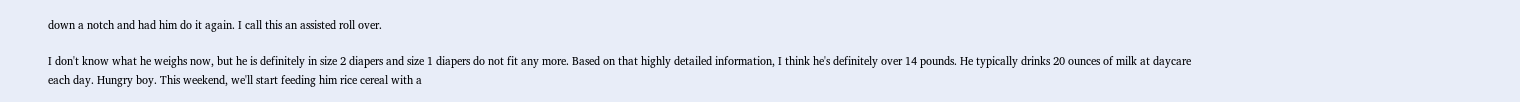down a notch and had him do it again. I call this an assisted roll over.

I don't know what he weighs now, but he is definitely in size 2 diapers and size 1 diapers do not fit any more. Based on that highly detailed information, I think he's definitely over 14 pounds. He typically drinks 20 ounces of milk at daycare each day. Hungry boy. This weekend, we'll start feeding him rice cereal with a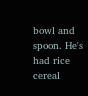bowl and spoon. He's had rice cereal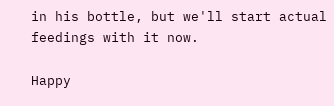in his bottle, but we'll start actual feedings with it now.

Happy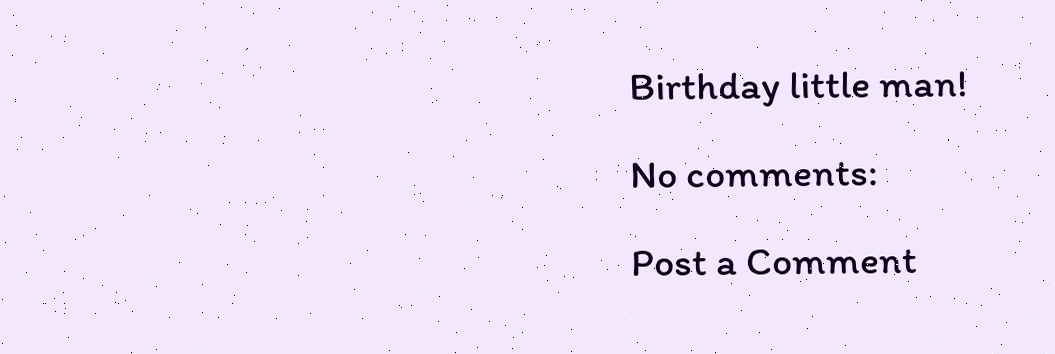Birthday little man!

No comments:

Post a Comment